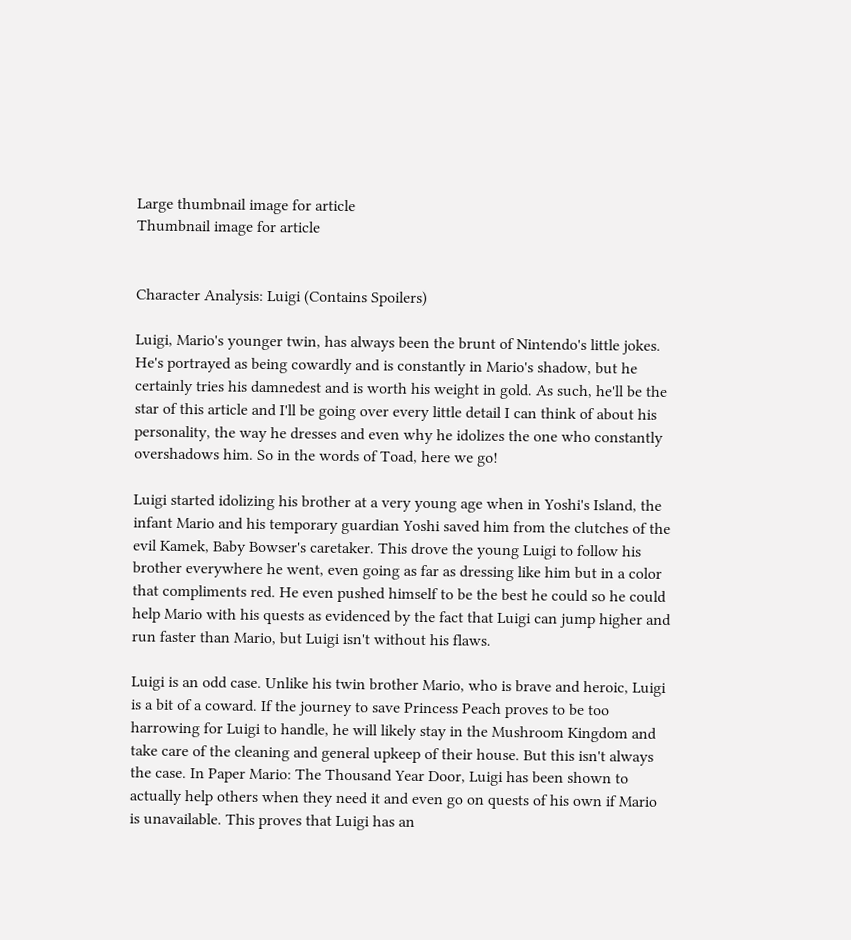Large thumbnail image for article
Thumbnail image for article


Character Analysis: Luigi (Contains Spoilers)

Luigi, Mario's younger twin, has always been the brunt of Nintendo's little jokes. He's portrayed as being cowardly and is constantly in Mario's shadow, but he certainly tries his damnedest and is worth his weight in gold. As such, he'll be the star of this article and I'll be going over every little detail I can think of about his personality, the way he dresses and even why he idolizes the one who constantly overshadows him. So in the words of Toad, here we go!

Luigi started idolizing his brother at a very young age when in Yoshi's Island, the infant Mario and his temporary guardian Yoshi saved him from the clutches of the evil Kamek, Baby Bowser's caretaker. This drove the young Luigi to follow his brother everywhere he went, even going as far as dressing like him but in a color that compliments red. He even pushed himself to be the best he could so he could help Mario with his quests as evidenced by the fact that Luigi can jump higher and run faster than Mario, but Luigi isn't without his flaws.

Luigi is an odd case. Unlike his twin brother Mario, who is brave and heroic, Luigi is a bit of a coward. If the journey to save Princess Peach proves to be too harrowing for Luigi to handle, he will likely stay in the Mushroom Kingdom and take care of the cleaning and general upkeep of their house. But this isn't always the case. In Paper Mario: The Thousand Year Door, Luigi has been shown to actually help others when they need it and even go on quests of his own if Mario is unavailable. This proves that Luigi has an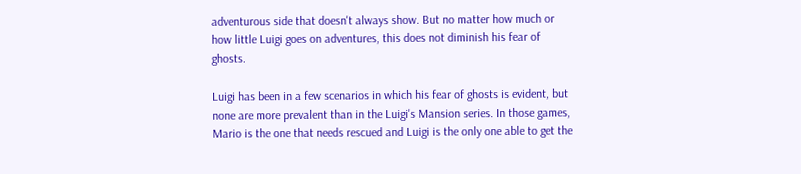adventurous side that doesn't always show. But no matter how much or how little Luigi goes on adventures, this does not diminish his fear of ghosts.

Luigi has been in a few scenarios in which his fear of ghosts is evident, but none are more prevalent than in the Luigi's Mansion series. In those games, Mario is the one that needs rescued and Luigi is the only one able to get the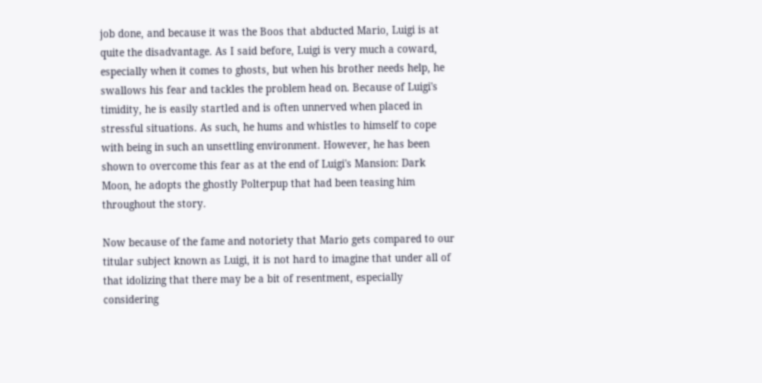job done, and because it was the Boos that abducted Mario, Luigi is at quite the disadvantage. As I said before, Luigi is very much a coward, especially when it comes to ghosts, but when his brother needs help, he swallows his fear and tackles the problem head on. Because of Luigi's timidity, he is easily startled and is often unnerved when placed in stressful situations. As such, he hums and whistles to himself to cope with being in such an unsettling environment. However, he has been shown to overcome this fear as at the end of Luigi's Mansion: Dark Moon, he adopts the ghostly Polterpup that had been teasing him throughout the story.

Now because of the fame and notoriety that Mario gets compared to our titular subject known as Luigi, it is not hard to imagine that under all of that idolizing that there may be a bit of resentment, especially considering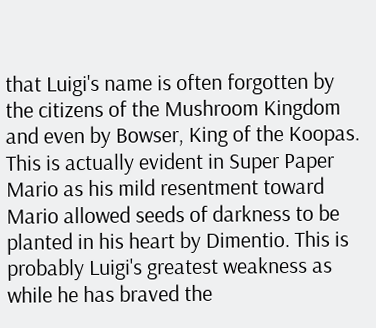that Luigi's name is often forgotten by the citizens of the Mushroom Kingdom and even by Bowser, King of the Koopas. This is actually evident in Super Paper Mario as his mild resentment toward Mario allowed seeds of darkness to be planted in his heart by Dimentio. This is probably Luigi's greatest weakness as while he has braved the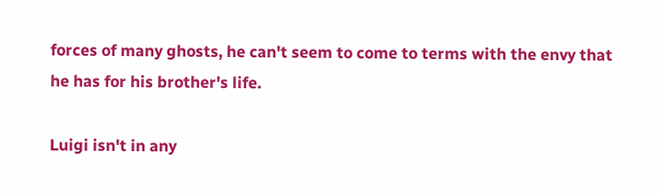forces of many ghosts, he can't seem to come to terms with the envy that he has for his brother's life.

Luigi isn't in any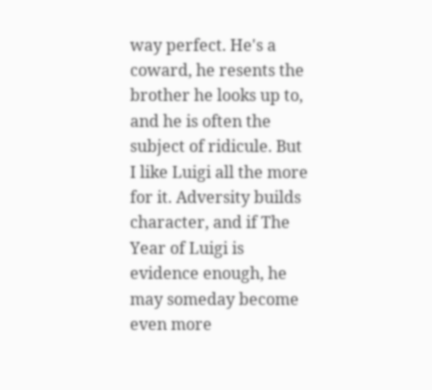way perfect. He's a coward, he resents the brother he looks up to, and he is often the subject of ridicule. But I like Luigi all the more for it. Adversity builds character, and if The Year of Luigi is evidence enough, he may someday become even more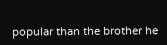popular than the brother he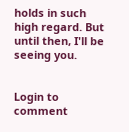holds in such high regard. But until then, I'll be seeing you.


Login to comment